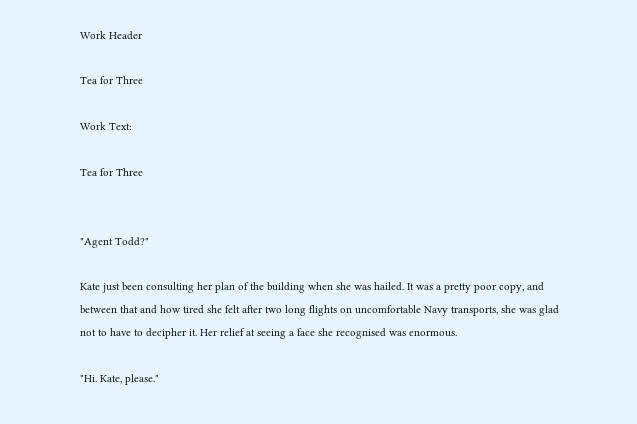Work Header

Tea for Three

Work Text:

Tea for Three


"Agent Todd?"

Kate just been consulting her plan of the building when she was hailed. It was a pretty poor copy, and between that and how tired she felt after two long flights on uncomfortable Navy transports, she was glad not to have to decipher it. Her relief at seeing a face she recognised was enormous.

"Hi. Kate, please."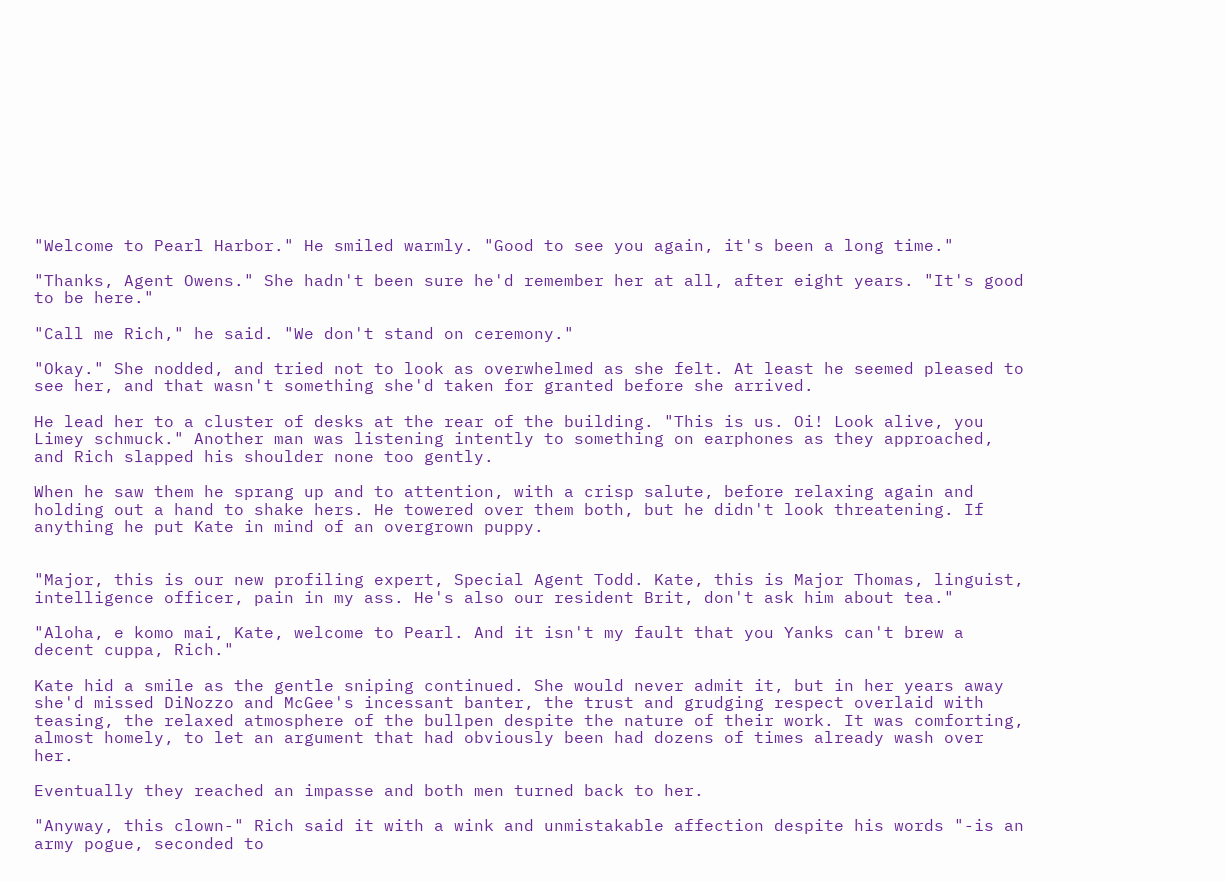"Welcome to Pearl Harbor." He smiled warmly. "Good to see you again, it's been a long time."

"Thanks, Agent Owens." She hadn't been sure he'd remember her at all, after eight years. "It's good to be here."

"Call me Rich," he said. "We don't stand on ceremony."

"Okay." She nodded, and tried not to look as overwhelmed as she felt. At least he seemed pleased to see her, and that wasn't something she'd taken for granted before she arrived.

He lead her to a cluster of desks at the rear of the building. "This is us. Oi! Look alive, you Limey schmuck." Another man was listening intently to something on earphones as they approached, and Rich slapped his shoulder none too gently.

When he saw them he sprang up and to attention, with a crisp salute, before relaxing again and holding out a hand to shake hers. He towered over them both, but he didn't look threatening. If anything he put Kate in mind of an overgrown puppy.


"Major, this is our new profiling expert, Special Agent Todd. Kate, this is Major Thomas, linguist, intelligence officer, pain in my ass. He's also our resident Brit, don't ask him about tea."

"Aloha, e komo mai, Kate, welcome to Pearl. And it isn't my fault that you Yanks can't brew a decent cuppa, Rich."

Kate hid a smile as the gentle sniping continued. She would never admit it, but in her years away she'd missed DiNozzo and McGee's incessant banter, the trust and grudging respect overlaid with teasing, the relaxed atmosphere of the bullpen despite the nature of their work. It was comforting, almost homely, to let an argument that had obviously been had dozens of times already wash over her.

Eventually they reached an impasse and both men turned back to her.

"Anyway, this clown-" Rich said it with a wink and unmistakable affection despite his words "-is an army pogue, seconded to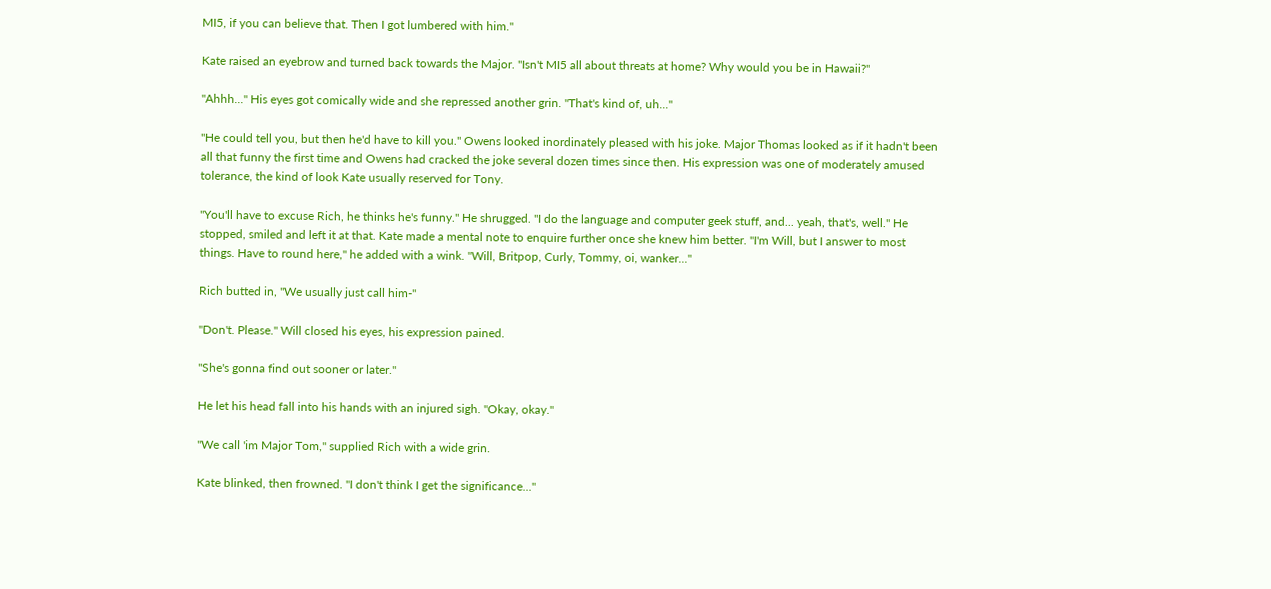MI5, if you can believe that. Then I got lumbered with him."

Kate raised an eyebrow and turned back towards the Major. "Isn't MI5 all about threats at home? Why would you be in Hawaii?"

"Ahhh..." His eyes got comically wide and she repressed another grin. "That's kind of, uh..."

"He could tell you, but then he'd have to kill you." Owens looked inordinately pleased with his joke. Major Thomas looked as if it hadn't been all that funny the first time and Owens had cracked the joke several dozen times since then. His expression was one of moderately amused tolerance, the kind of look Kate usually reserved for Tony.

"You'll have to excuse Rich, he thinks he's funny." He shrugged. "I do the language and computer geek stuff, and... yeah, that's, well." He stopped, smiled and left it at that. Kate made a mental note to enquire further once she knew him better. "I'm Will, but I answer to most things. Have to round here," he added with a wink. "Will, Britpop, Curly, Tommy, oi, wanker..."

Rich butted in, "We usually just call him-"

"Don't. Please." Will closed his eyes, his expression pained.

"She's gonna find out sooner or later."

He let his head fall into his hands with an injured sigh. "Okay, okay."

"We call 'im Major Tom," supplied Rich with a wide grin.

Kate blinked, then frowned. "I don't think I get the significance..."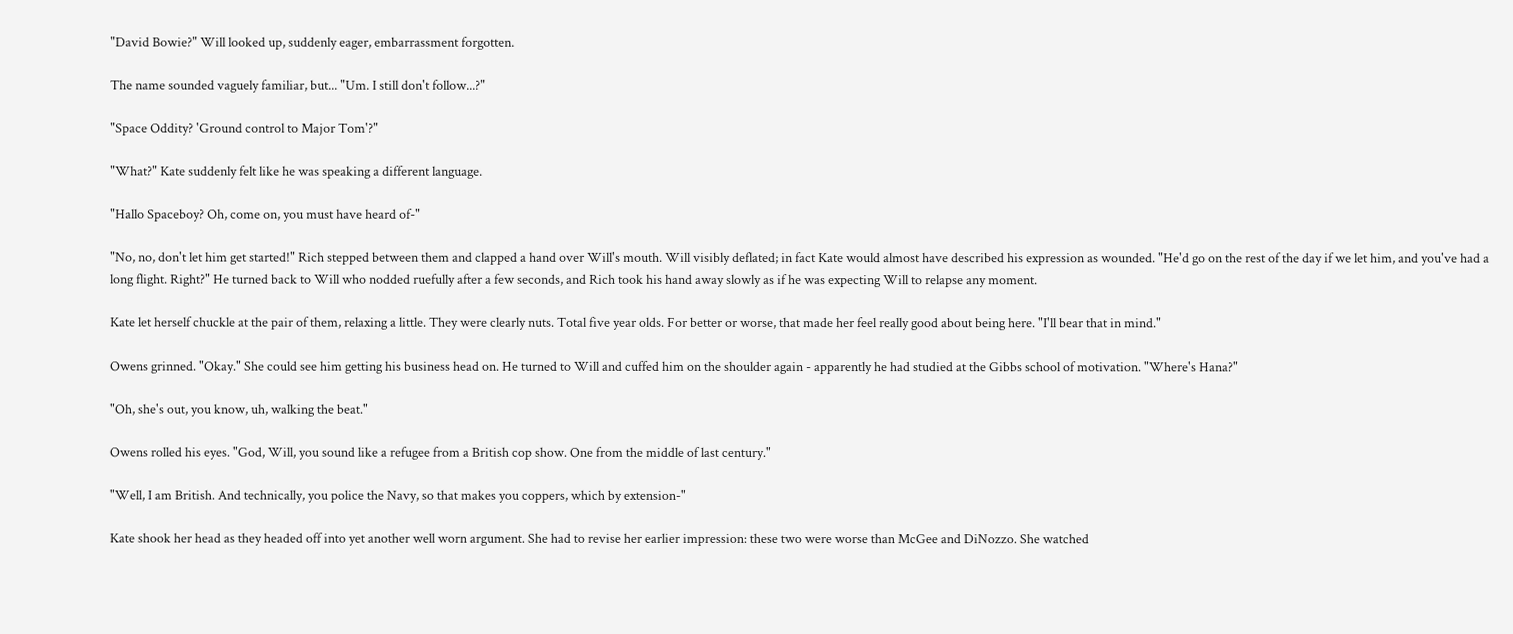"David Bowie?" Will looked up, suddenly eager, embarrassment forgotten.

The name sounded vaguely familiar, but... "Um. I still don't follow...?"

"Space Oddity? 'Ground control to Major Tom'?"

"What?" Kate suddenly felt like he was speaking a different language.

"Hallo Spaceboy? Oh, come on, you must have heard of-"

"No, no, don't let him get started!" Rich stepped between them and clapped a hand over Will's mouth. Will visibly deflated; in fact Kate would almost have described his expression as wounded. "He'd go on the rest of the day if we let him, and you've had a long flight. Right?" He turned back to Will who nodded ruefully after a few seconds, and Rich took his hand away slowly as if he was expecting Will to relapse any moment.

Kate let herself chuckle at the pair of them, relaxing a little. They were clearly nuts. Total five year olds. For better or worse, that made her feel really good about being here. "I'll bear that in mind."

Owens grinned. "Okay." She could see him getting his business head on. He turned to Will and cuffed him on the shoulder again - apparently he had studied at the Gibbs school of motivation. "Where's Hana?"

"Oh, she's out, you know, uh, walking the beat."

Owens rolled his eyes. "God, Will, you sound like a refugee from a British cop show. One from the middle of last century."

"Well, I am British. And technically, you police the Navy, so that makes you coppers, which by extension-"

Kate shook her head as they headed off into yet another well worn argument. She had to revise her earlier impression: these two were worse than McGee and DiNozzo. She watched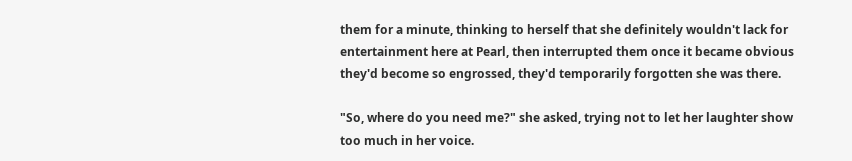them for a minute, thinking to herself that she definitely wouldn't lack for entertainment here at Pearl, then interrupted them once it became obvious they'd become so engrossed, they'd temporarily forgotten she was there.

"So, where do you need me?" she asked, trying not to let her laughter show too much in her voice.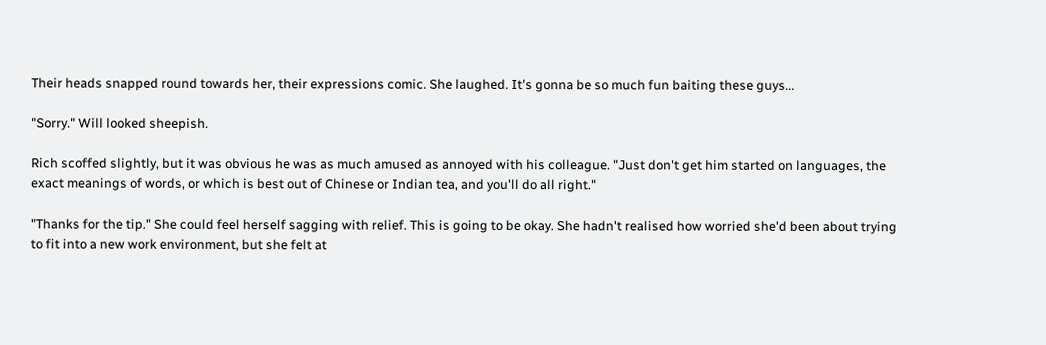Their heads snapped round towards her, their expressions comic. She laughed. It's gonna be so much fun baiting these guys...

"Sorry." Will looked sheepish.

Rich scoffed slightly, but it was obvious he was as much amused as annoyed with his colleague. "Just don't get him started on languages, the exact meanings of words, or which is best out of Chinese or Indian tea, and you'll do all right."

"Thanks for the tip." She could feel herself sagging with relief. This is going to be okay. She hadn't realised how worried she'd been about trying to fit into a new work environment, but she felt at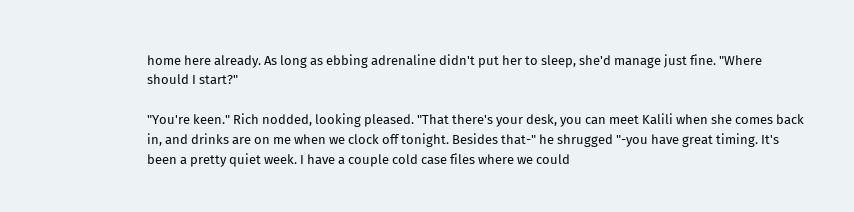home here already. As long as ebbing adrenaline didn't put her to sleep, she'd manage just fine. "Where should I start?"

"You're keen." Rich nodded, looking pleased. "That there's your desk, you can meet Kalili when she comes back in, and drinks are on me when we clock off tonight. Besides that-" he shrugged "-you have great timing. It's been a pretty quiet week. I have a couple cold case files where we could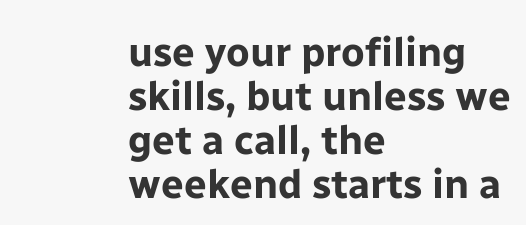use your profiling skills, but unless we get a call, the weekend starts in a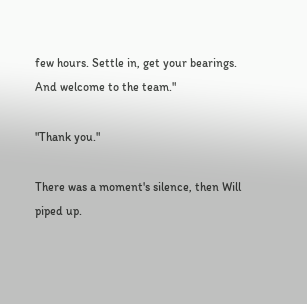few hours. Settle in, get your bearings. And welcome to the team."

"Thank you."

There was a moment's silence, then Will piped up.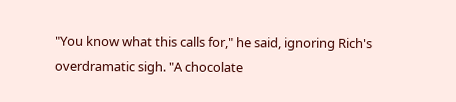"You know what this calls for," he said, ignoring Rich's overdramatic sigh. "A chocolate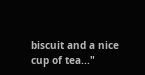biscuit and a nice cup of tea..."